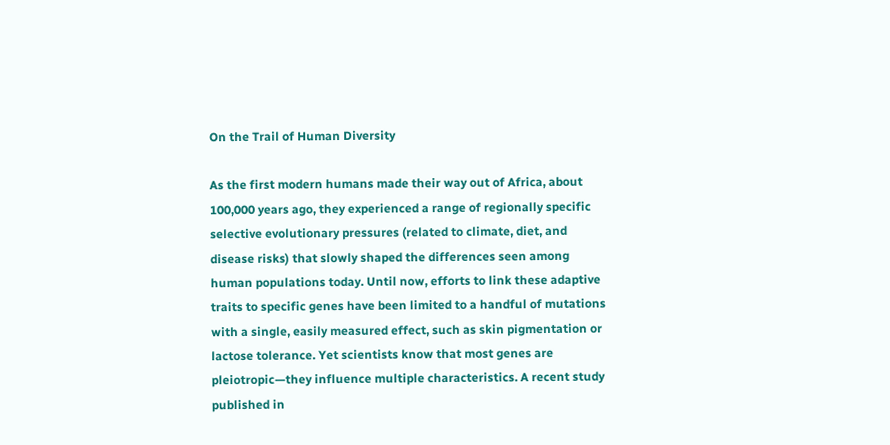On the Trail of Human Diversity

As the first modern humans made their way out of Africa, about 100,000 years ago, they experienced a range of regionally specific selective evolutionary pressures (related to climate, diet, and disease risks) that slowly shaped the differences seen among human populations today. Until now, efforts to link these adaptive traits to specific genes have been limited to a handful of mutations with a single, easily measured effect, such as skin pigmentation or lactose tolerance. Yet scientists know that most genes are pleiotropic—they influence multiple characteristics. A recent study published in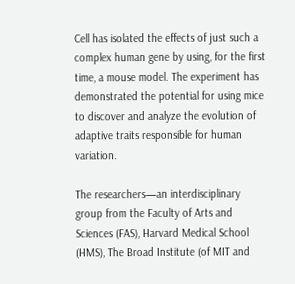Cell has isolated the effects of just such a complex human gene by using, for the first time, a mouse model. The experiment has demonstrated the potential for using mice to discover and analyze the evolution of adaptive traits responsible for human variation.

The researchers—an interdisciplinary group from the Faculty of Arts and Sciences (FAS), Harvard Medical School (HMS), The Broad Institute (of MIT and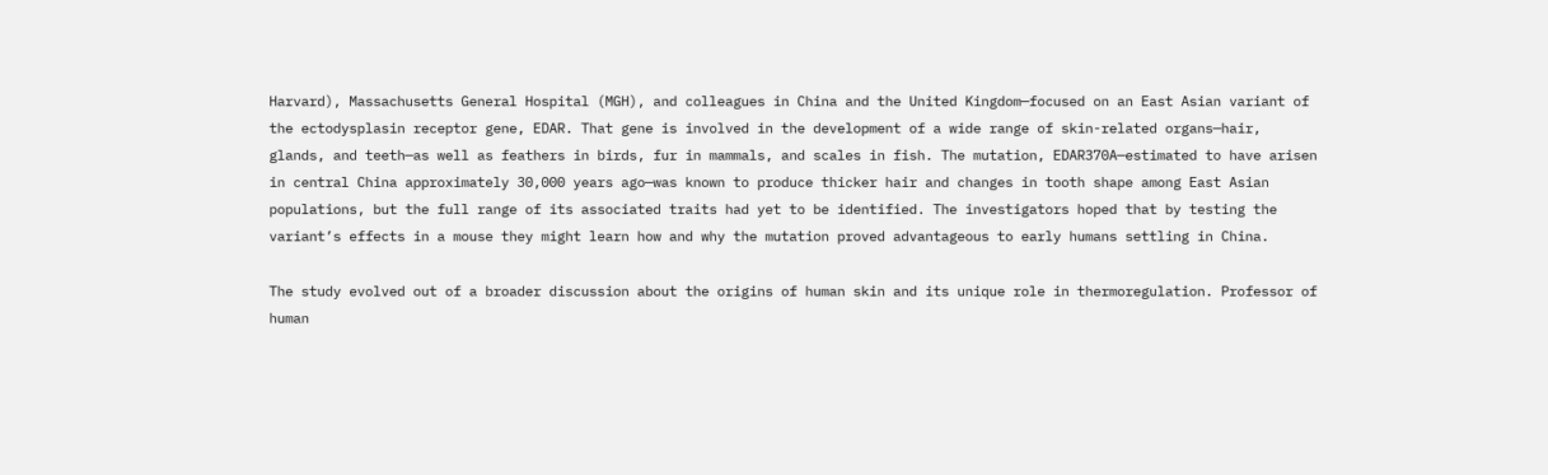Harvard), Massachusetts General Hospital (MGH), and colleagues in China and the United Kingdom—focused on an East Asian variant of the ectodysplasin receptor gene, EDAR. That gene is involved in the development of a wide range of skin-related organs—hair, glands, and teeth—as well as feathers in birds, fur in mammals, and scales in fish. The mutation, EDAR370A—estimated to have arisen in central China approximately 30,000 years ago—was known to produce thicker hair and changes in tooth shape among East Asian populations, but the full range of its associated traits had yet to be identified. The investigators hoped that by testing the variant’s effects in a mouse they might learn how and why the mutation proved advantageous to early humans settling in China.

The study evolved out of a broader discussion about the origins of human skin and its unique role in thermoregulation. Professor of human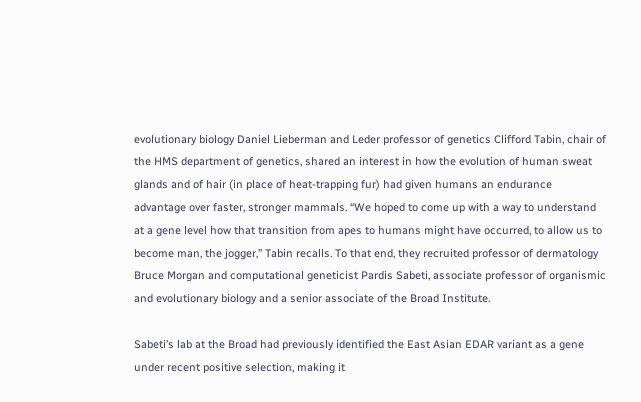evolutionary biology Daniel Lieberman and Leder professor of genetics Clifford Tabin, chair of the HMS department of genetics, shared an interest in how the evolution of human sweat glands and of hair (in place of heat-trapping fur) had given humans an endurance advantage over faster, stronger mammals. “We hoped to come up with a way to understand at a gene level how that transition from apes to humans might have occurred, to allow us to become man, the jogger,” Tabin recalls. To that end, they recruited professor of dermatology Bruce Morgan and computational geneticist Pardis Sabeti, associate professor of organismic and evolutionary biology and a senior associate of the Broad Institute.

Sabeti’s lab at the Broad had previously identified the East Asian EDAR variant as a gene under recent positive selection, making it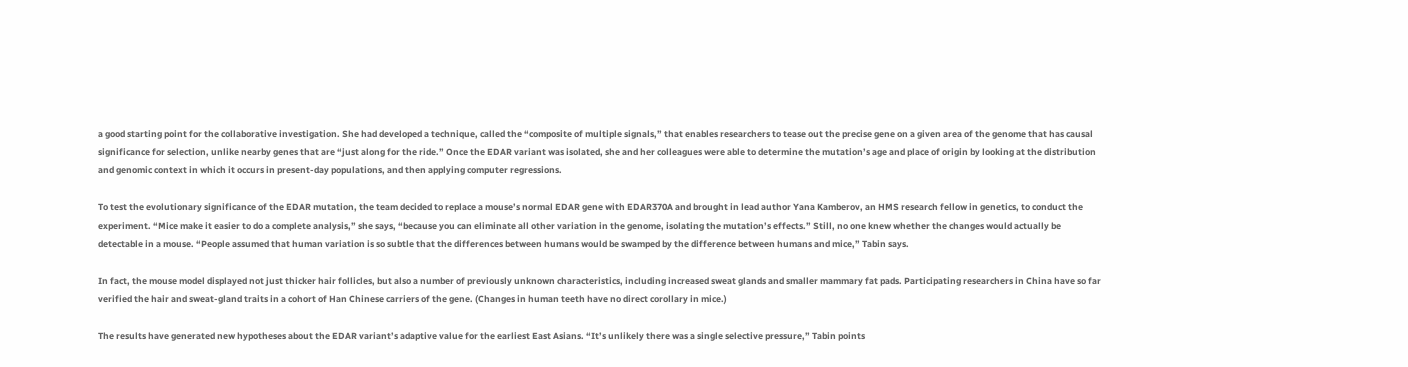a good starting point for the collaborative investigation. She had developed a technique, called the “composite of multiple signals,” that enables researchers to tease out the precise gene on a given area of the genome that has causal significance for selection, unlike nearby genes that are “just along for the ride.” Once the EDAR variant was isolated, she and her colleagues were able to determine the mutation’s age and place of origin by looking at the distribution and genomic context in which it occurs in present-day populations, and then applying computer regressions.

To test the evolutionary significance of the EDAR mutation, the team decided to replace a mouse’s normal EDAR gene with EDAR370A and brought in lead author Yana Kamberov, an HMS research fellow in genetics, to conduct the experiment. “Mice make it easier to do a complete analysis,” she says, “because you can eliminate all other variation in the genome, isolating the mutation’s effects.” Still, no one knew whether the changes would actually be detectable in a mouse. “People assumed that human variation is so subtle that the differences between humans would be swamped by the difference between humans and mice,” Tabin says.

In fact, the mouse model displayed not just thicker hair follicles, but also a number of previously unknown characteristics, including increased sweat glands and smaller mammary fat pads. Participating researchers in China have so far verified the hair and sweat-gland traits in a cohort of Han Chinese carriers of the gene. (Changes in human teeth have no direct corollary in mice.)

The results have generated new hypotheses about the EDAR variant’s adaptive value for the earliest East Asians. “It’s unlikely there was a single selective pressure,” Tabin points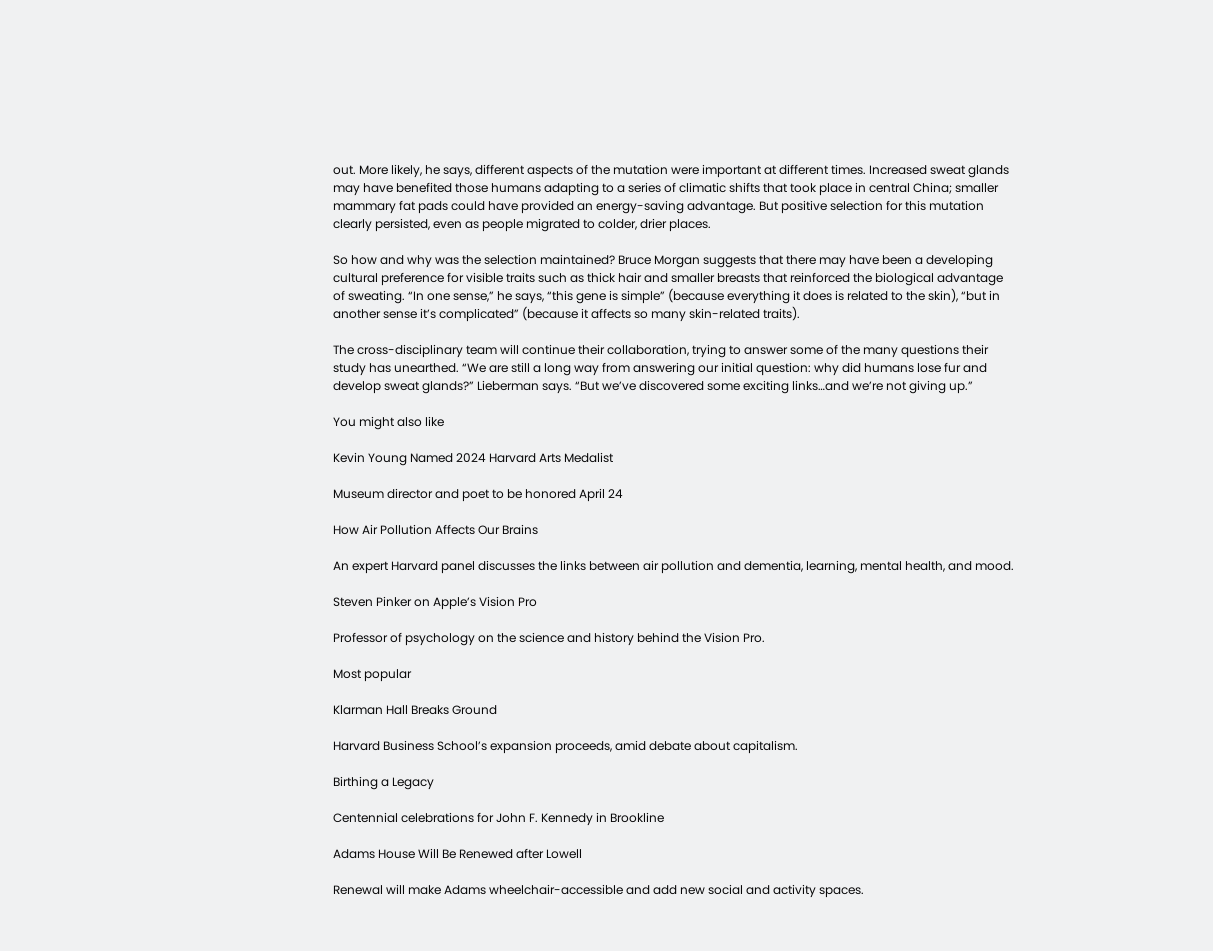out. More likely, he says, different aspects of the mutation were important at different times. Increased sweat glands may have benefited those humans adapting to a series of climatic shifts that took place in central China; smaller mammary fat pads could have provided an energy-saving advantage. But positive selection for this mutation clearly persisted, even as people migrated to colder, drier places.

So how and why was the selection maintained? Bruce Morgan suggests that there may have been a developing cultural preference for visible traits such as thick hair and smaller breasts that reinforced the biological advantage of sweating. “In one sense,” he says, “this gene is simple” (because everything it does is related to the skin), “but in another sense it’s complicated” (because it affects so many skin-related traits).

The cross-disciplinary team will continue their collaboration, trying to answer some of the many questions their study has unearthed. “We are still a long way from answering our initial question: why did humans lose fur and develop sweat glands?” Lieberman says. “But we’ve discovered some exciting links…and we’re not giving up.”

You might also like

Kevin Young Named 2024 Harvard Arts Medalist

Museum director and poet to be honored April 24

How Air Pollution Affects Our Brains

An expert Harvard panel discusses the links between air pollution and dementia, learning, mental health, and mood.

Steven Pinker on Apple’s Vision Pro

Professor of psychology on the science and history behind the Vision Pro.

Most popular

Klarman Hall Breaks Ground

Harvard Business School’s expansion proceeds, amid debate about capitalism.

Birthing a Legacy

Centennial celebrations for John F. Kennedy in Brookline

Adams House Will Be Renewed after Lowell

Renewal will make Adams wheelchair-accessible and add new social and activity spaces.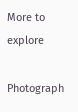More to explore

Photograph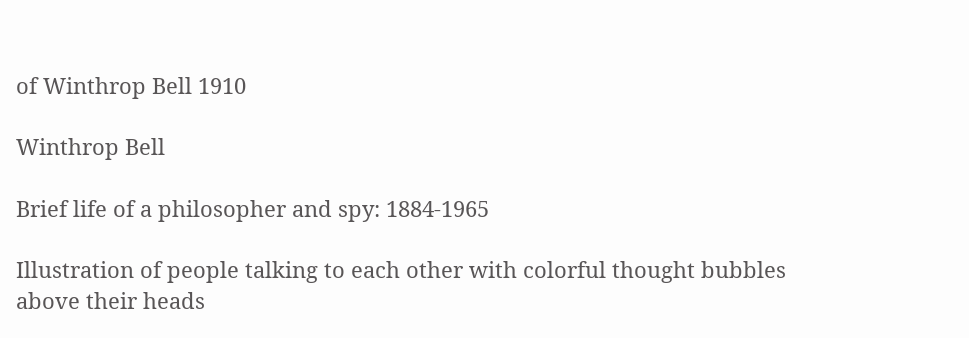of Winthrop Bell 1910

Winthrop Bell

Brief life of a philosopher and spy: 1884-1965

Illustration of people talking to each other with colorful thought bubbles above their heads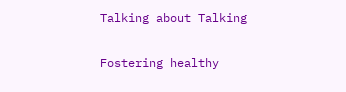Talking about Talking

Fostering healthy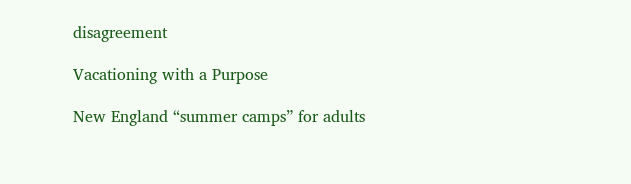disagreement

Vacationing with a Purpose

New England “summer camps” for adults